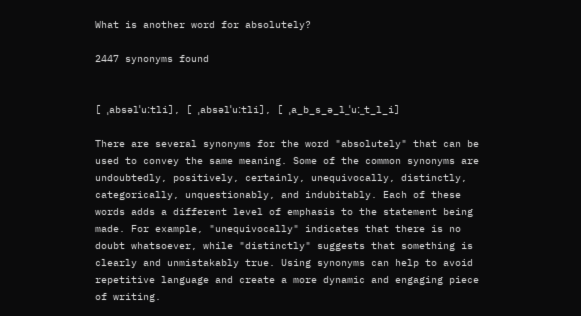What is another word for absolutely?

2447 synonyms found


[ ˌabsəlˈuːtli], [ ˌabsəlˈuːtli], [ ˌa_b_s_ə_l_ˈuː_t_l_i]

There are several synonyms for the word "absolutely" that can be used to convey the same meaning. Some of the common synonyms are undoubtedly, positively, certainly, unequivocally, distinctly, categorically, unquestionably, and indubitably. Each of these words adds a different level of emphasis to the statement being made. For example, "unequivocally" indicates that there is no doubt whatsoever, while "distinctly" suggests that something is clearly and unmistakably true. Using synonyms can help to avoid repetitive language and create a more dynamic and engaging piece of writing.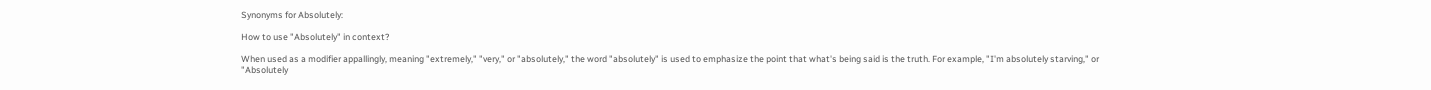Synonyms for Absolutely:

How to use "Absolutely" in context?

When used as a modifier appallingly, meaning "extremely," "very," or "absolutely," the word "absolutely" is used to emphasize the point that what's being said is the truth. For example, "I'm absolutely starving," or "Absolutely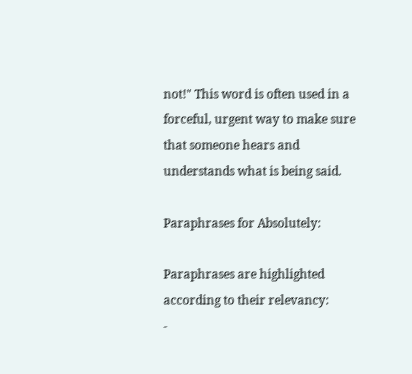not!" This word is often used in a forceful, urgent way to make sure that someone hears and understands what is being said.

Paraphrases for Absolutely:

Paraphrases are highlighted according to their relevancy:
-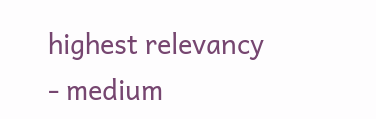highest relevancy
- medium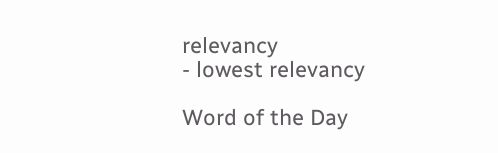relevancy
- lowest relevancy

Word of the Day